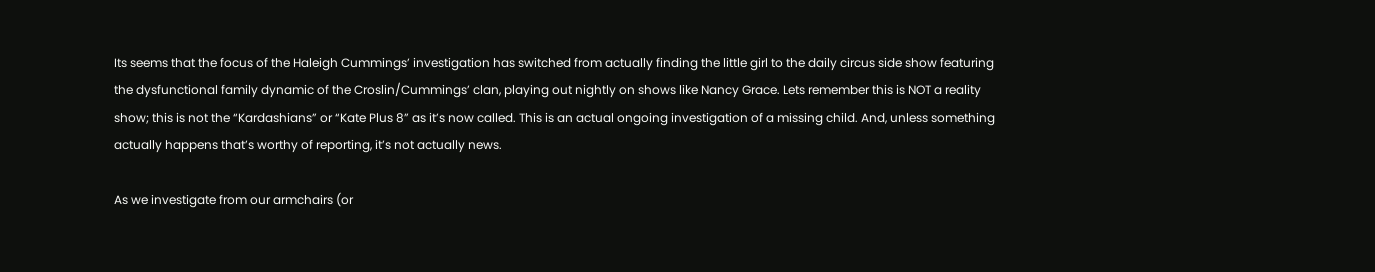Its seems that the focus of the Haleigh Cummings’ investigation has switched from actually finding the little girl to the daily circus side show featuring the dysfunctional family dynamic of the Croslin/Cummings’ clan, playing out nightly on shows like Nancy Grace. Lets remember this is NOT a reality show; this is not the “Kardashians” or “Kate Plus 8” as it’s now called. This is an actual ongoing investigation of a missing child. And, unless something actually happens that’s worthy of reporting, it’s not actually news.

As we investigate from our armchairs (or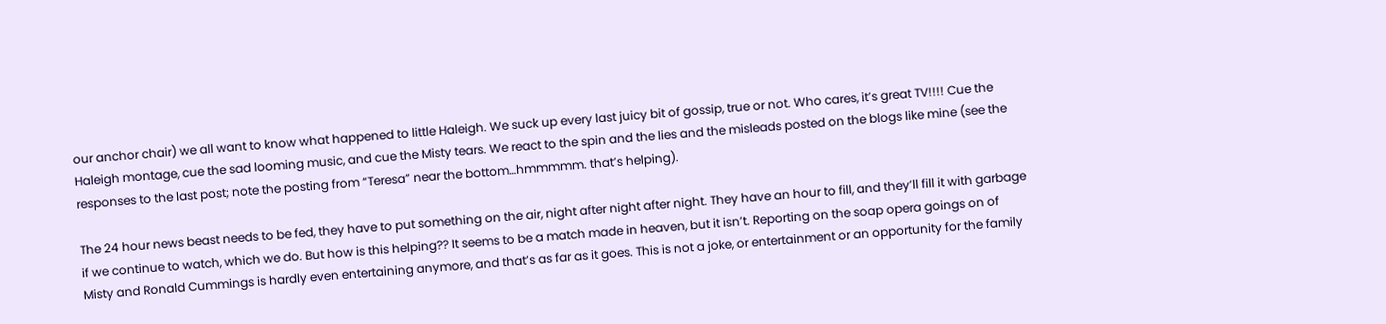our anchor chair) we all want to know what happened to little Haleigh. We suck up every last juicy bit of gossip, true or not. Who cares, it’s great TV!!!! Cue the Haleigh montage, cue the sad looming music, and cue the Misty tears. We react to the spin and the lies and the misleads posted on the blogs like mine (see the responses to the last post; note the posting from “Teresa” near the bottom…hmmmmm. that’s helping).

The 24 hour news beast needs to be fed, they have to put something on the air, night after night after night. They have an hour to fill, and they’ll fill it with garbage if we continue to watch, which we do. But how is this helping?? It seems to be a match made in heaven, but it isn’t. Reporting on the soap opera goings on of Misty and Ronald Cummings is hardly even entertaining anymore, and that’s as far as it goes. This is not a joke, or entertainment or an opportunity for the family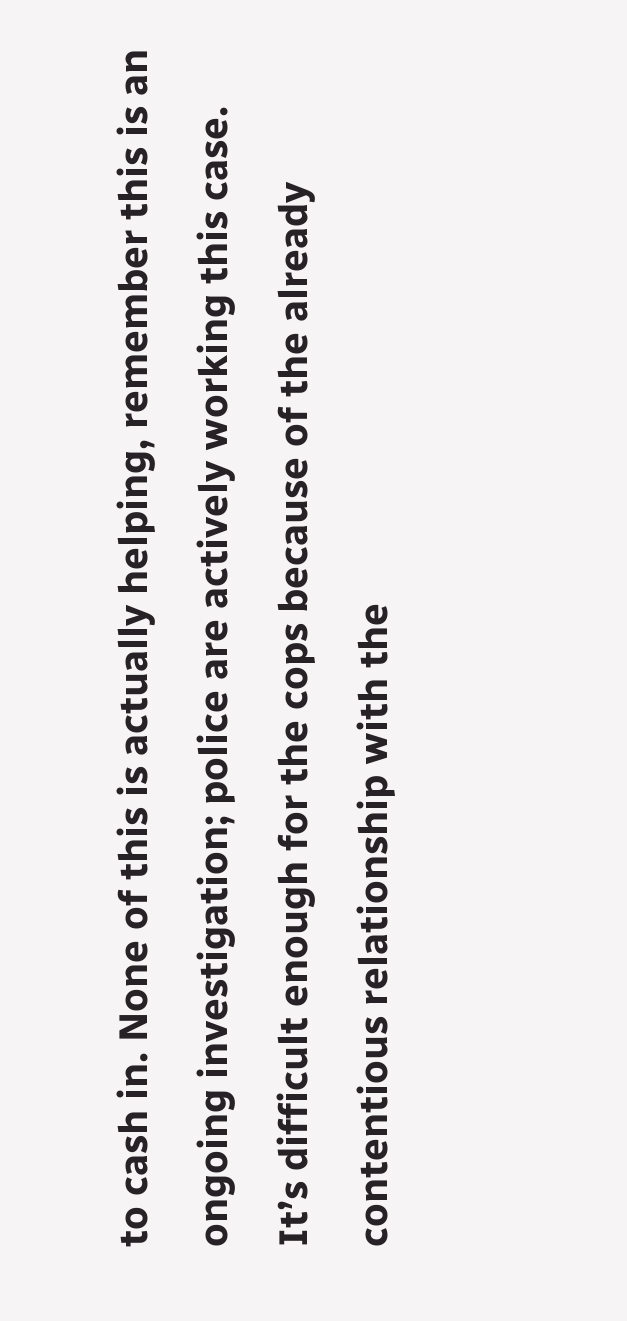to cash in. None of this is actually helping, remember this is an ongoing investigation; police are actively working this case. It’s difficult enough for the cops because of the already contentious relationship with the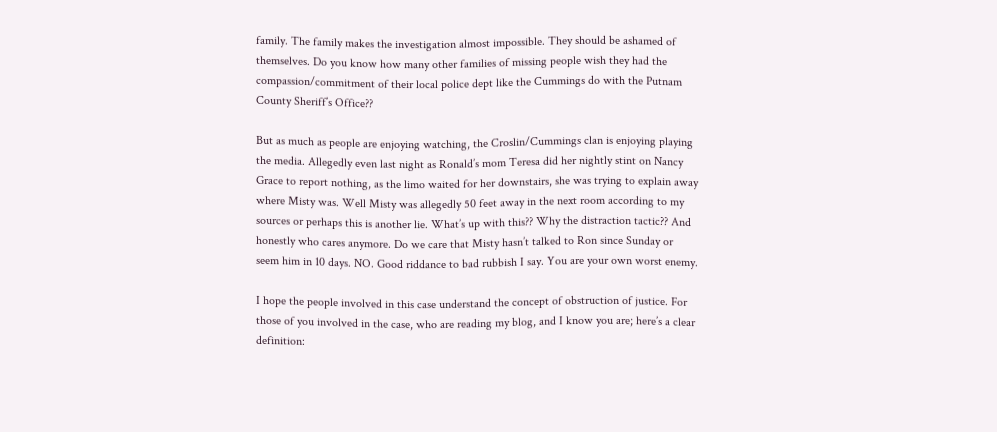family. The family makes the investigation almost impossible. They should be ashamed of themselves. Do you know how many other families of missing people wish they had the compassion/commitment of their local police dept like the Cummings do with the Putnam County Sheriff’s Office??

But as much as people are enjoying watching, the Croslin/Cummings clan is enjoying playing the media. Allegedly even last night as Ronald’s mom Teresa did her nightly stint on Nancy Grace to report nothing, as the limo waited for her downstairs, she was trying to explain away where Misty was. Well Misty was allegedly 50 feet away in the next room according to my sources or perhaps this is another lie. What’s up with this?? Why the distraction tactic?? And honestly who cares anymore. Do we care that Misty hasn’t talked to Ron since Sunday or seem him in 10 days. NO. Good riddance to bad rubbish I say. You are your own worst enemy.

I hope the people involved in this case understand the concept of obstruction of justice. For those of you involved in the case, who are reading my blog, and I know you are; here’s a clear definition: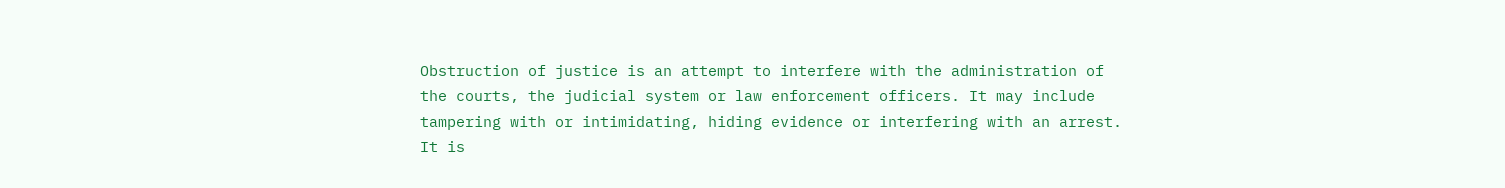Obstruction of justice is an attempt to interfere with the administration of the courts, the judicial system or law enforcement officers. It may include tampering with or intimidating, hiding evidence or interfering with an arrest. It is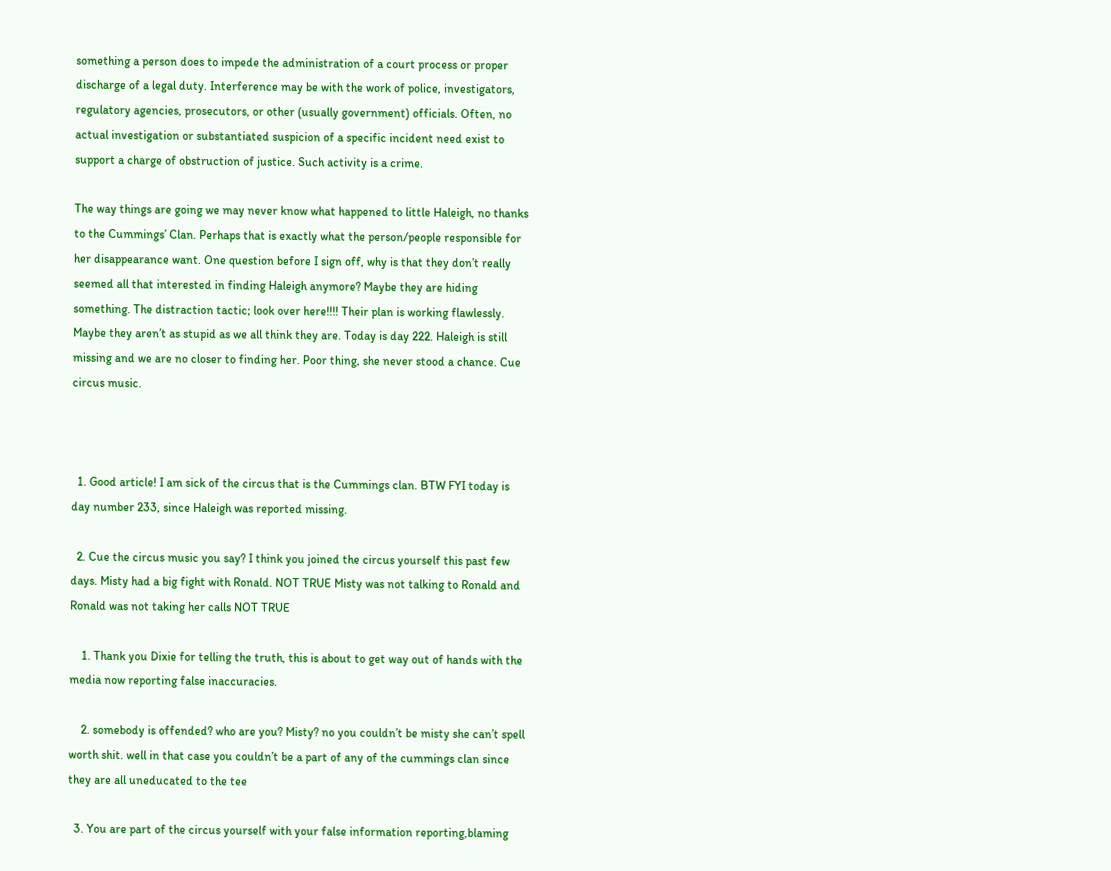something a person does to impede the administration of a court process or proper discharge of a legal duty. Interference may be with the work of police, investigators, regulatory agencies, prosecutors, or other (usually government) officials. Often, no actual investigation or substantiated suspicion of a specific incident need exist to support a charge of obstruction of justice. Such activity is a crime.

The way things are going we may never know what happened to little Haleigh, no thanks to the Cummings’ Clan. Perhaps that is exactly what the person/people responsible for her disappearance want. One question before I sign off, why is that they don’t really seemed all that interested in finding Haleigh anymore? Maybe they are hiding something. The distraction tactic; look over here!!!! Their plan is working flawlessly. Maybe they aren’t as stupid as we all think they are. Today is day 222. Haleigh is still missing and we are no closer to finding her. Poor thing, she never stood a chance. Cue circus music.



  1. Good article! I am sick of the circus that is the Cummings clan. BTW FYI today is day number 233, since Haleigh was reported missing.

  2. Cue the circus music you say? I think you joined the circus yourself this past few days. Misty had a big fight with Ronald. NOT TRUE Misty was not talking to Ronald and Ronald was not taking her calls NOT TRUE

    1. Thank you Dixie for telling the truth, this is about to get way out of hands with the media now reporting false inaccuracies.

    2. somebody is offended? who are you? Misty? no you couldn’t be misty she can’t spell worth shit. well in that case you couldn’t be a part of any of the cummings clan since they are all uneducated to the tee

  3. You are part of the circus yourself with your false information reporting,blaming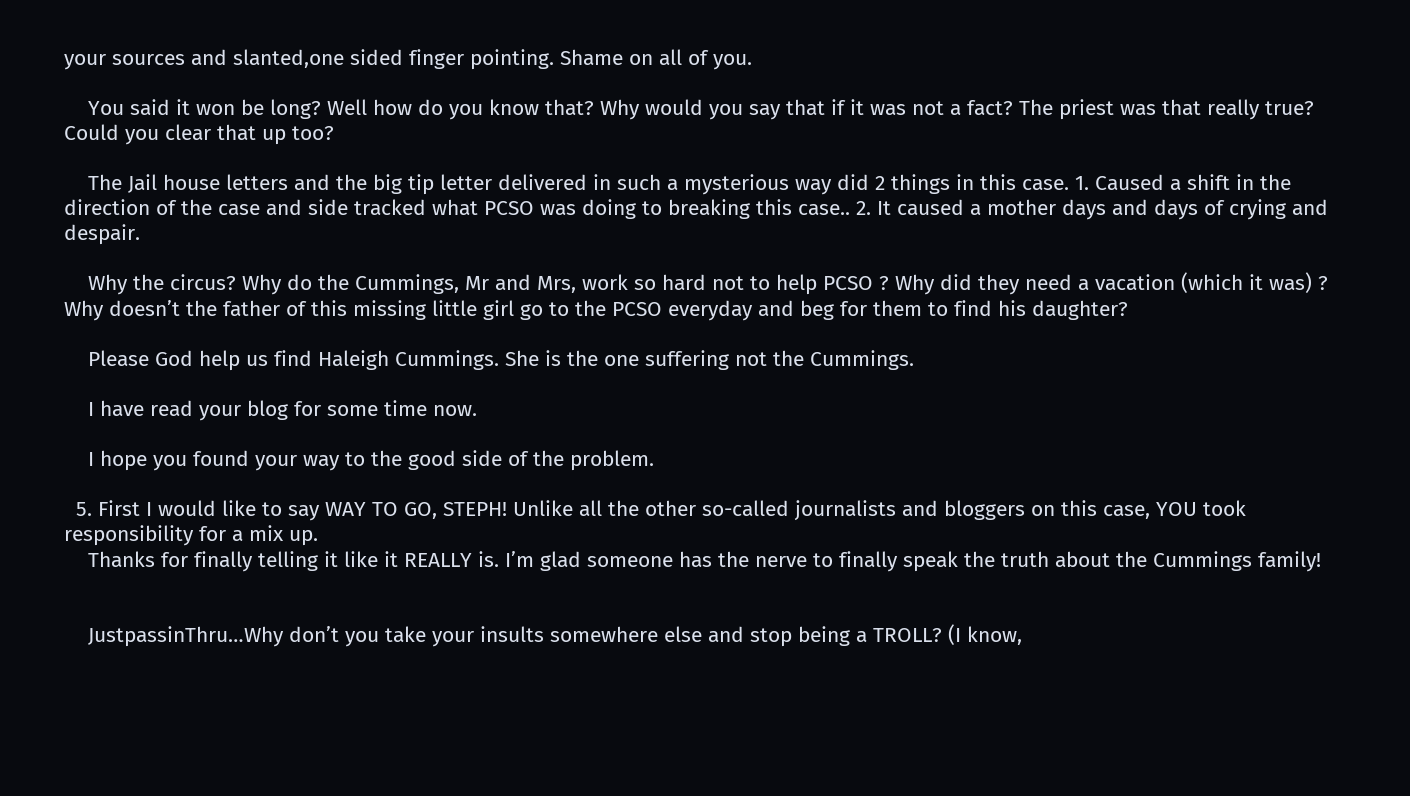your sources and slanted,one sided finger pointing. Shame on all of you.

    You said it won be long? Well how do you know that? Why would you say that if it was not a fact? The priest was that really true? Could you clear that up too?

    The Jail house letters and the big tip letter delivered in such a mysterious way did 2 things in this case. 1. Caused a shift in the direction of the case and side tracked what PCSO was doing to breaking this case.. 2. It caused a mother days and days of crying and despair.

    Why the circus? Why do the Cummings, Mr and Mrs, work so hard not to help PCSO ? Why did they need a vacation (which it was) ? Why doesn’t the father of this missing little girl go to the PCSO everyday and beg for them to find his daughter?

    Please God help us find Haleigh Cummings. She is the one suffering not the Cummings.

    I have read your blog for some time now.

    I hope you found your way to the good side of the problem.

  5. First I would like to say WAY TO GO, STEPH! Unlike all the other so-called journalists and bloggers on this case, YOU took responsibility for a mix up.
    Thanks for finally telling it like it REALLY is. I’m glad someone has the nerve to finally speak the truth about the Cummings family!


    JustpassinThru…Why don’t you take your insults somewhere else and stop being a TROLL? (I know,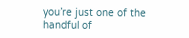you’re just one of the handful of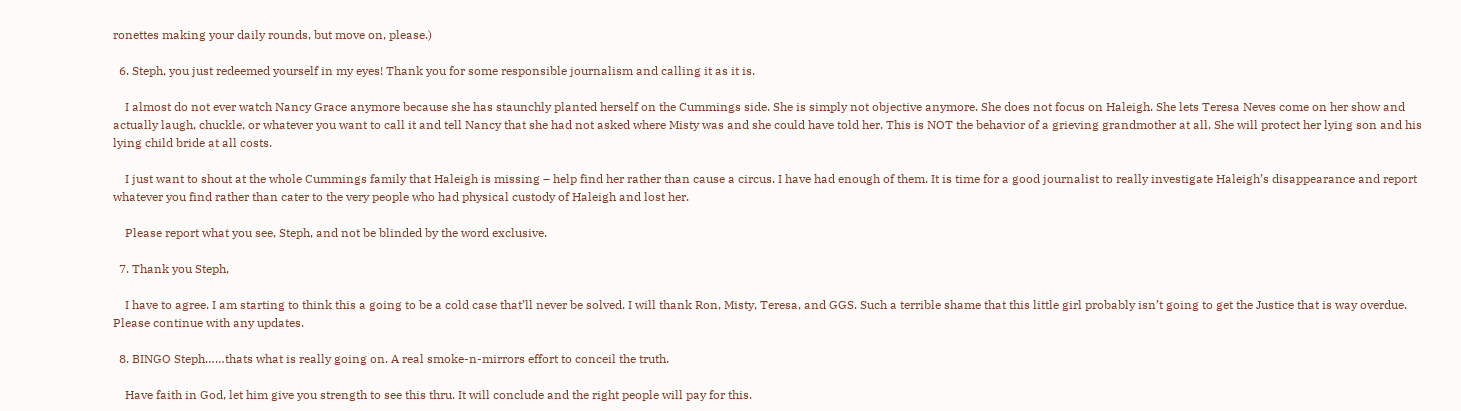ronettes making your daily rounds, but move on, please.)

  6. Steph, you just redeemed yourself in my eyes! Thank you for some responsible journalism and calling it as it is.

    I almost do not ever watch Nancy Grace anymore because she has staunchly planted herself on the Cummings side. She is simply not objective anymore. She does not focus on Haleigh. She lets Teresa Neves come on her show and actually laugh, chuckle, or whatever you want to call it and tell Nancy that she had not asked where Misty was and she could have told her. This is NOT the behavior of a grieving grandmother at all. She will protect her lying son and his lying child bride at all costs.

    I just want to shout at the whole Cummings family that Haleigh is missing – help find her rather than cause a circus. I have had enough of them. It is time for a good journalist to really investigate Haleigh’s disappearance and report whatever you find rather than cater to the very people who had physical custody of Haleigh and lost her.

    Please report what you see, Steph, and not be blinded by the word exclusive.

  7. Thank you Steph,

    I have to agree. I am starting to think this a going to be a cold case that’ll never be solved. I will thank Ron, Misty, Teresa, and GGS. Such a terrible shame that this little girl probably isn’t going to get the Justice that is way overdue. Please continue with any updates.

  8. BINGO Steph……thats what is really going on. A real smoke-n-mirrors effort to conceil the truth.

    Have faith in God, let him give you strength to see this thru. It will conclude and the right people will pay for this.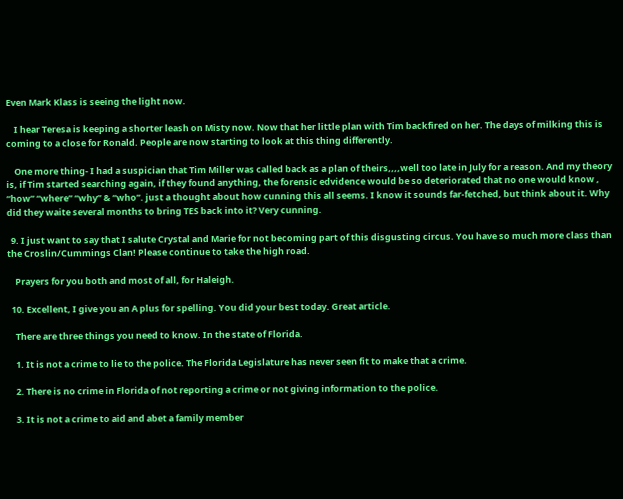Even Mark Klass is seeing the light now.

    I hear Teresa is keeping a shorter leash on Misty now. Now that her little plan with Tim backfired on her. The days of milking this is coming to a close for Ronald. People are now starting to look at this thing differently.

    One more thing- I had a suspician that Tim Miller was called back as a plan of theirs,,,,well too late in July for a reason. And my theory is, if Tim started searching again, if they found anything, the forensic edvidence would be so deteriorated that no one would know , “how” “where” “why” & “who”. just a thought about how cunning this all seems. I know it sounds far-fetched, but think about it. Why did they waite several months to bring TES back into it? Very cunning.

  9. I just want to say that I salute Crystal and Marie for not becoming part of this disgusting circus. You have so much more class than the Croslin/Cummings Clan! Please continue to take the high road.

    Prayers for you both and most of all, for Haleigh.

  10. Excellent, I give you an A plus for spelling. You did your best today. Great article.

    There are three things you need to know. In the state of Florida.

    1. It is not a crime to lie to the police. The Florida Legislature has never seen fit to make that a crime.

    2. There is no crime in Florida of not reporting a crime or not giving information to the police.

    3. It is not a crime to aid and abet a family member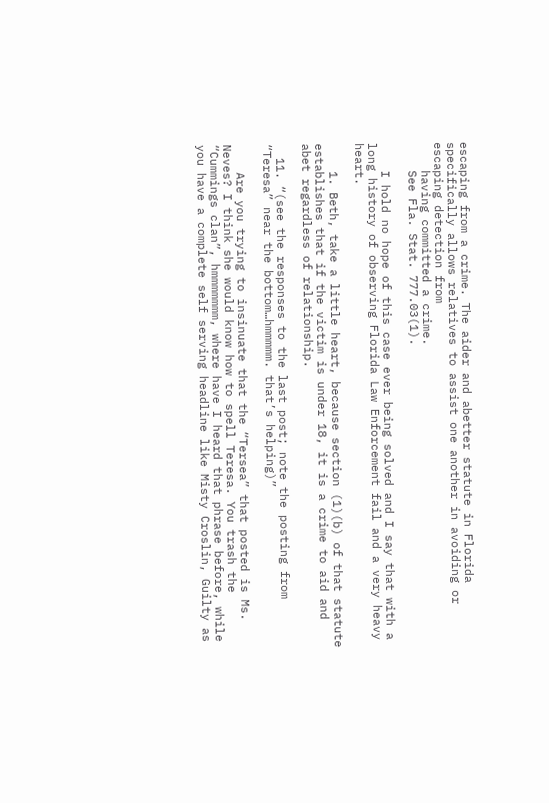escaping from a crime. The aider and abetter statute in Florida specifically allows relatives to assist one another in avoiding or escaping detection from
    having committed a crime.
    See Fla. Stat. 777.03(1).

    I hold no hope of this case ever being solved and I say that with a long history of observing Florida Law Enforcement fail and a very heavy heart.

    1. Beth, take a little heart, because section (1)(b) of that statute establishes that if the victim is under 18, it is a crime to aid and abet regardless of relationship.

  11. “(see the responses to the last post; note the posting from “Teresa” near the bottom…hmmmmm. that’s helping)”

    Are you trying to insinuate that the “Tersea” that posted is Ms. Neves? I think she would know how to spell Teresa. You trash the “Cummings clan”, hmmmmmmm, where have I heard that phrase before, while you have a complete self serving headline like Misty Croslin, Guilty as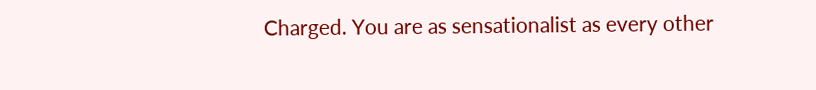Charged. You are as sensationalist as every other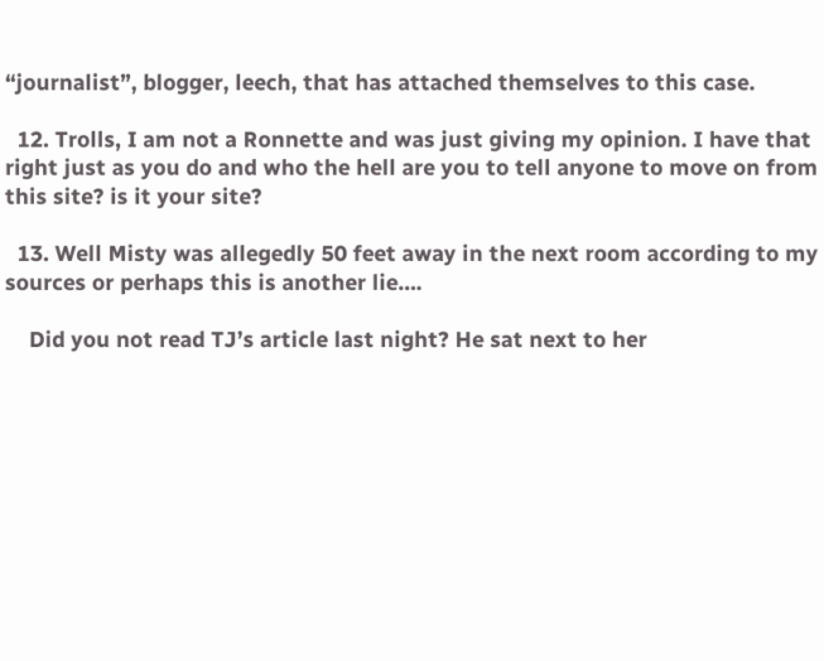“journalist”, blogger, leech, that has attached themselves to this case.

  12. Trolls, I am not a Ronnette and was just giving my opinion. I have that right just as you do and who the hell are you to tell anyone to move on from this site? is it your site?

  13. Well Misty was allegedly 50 feet away in the next room according to my sources or perhaps this is another lie….

    Did you not read TJ’s article last night? He sat next to her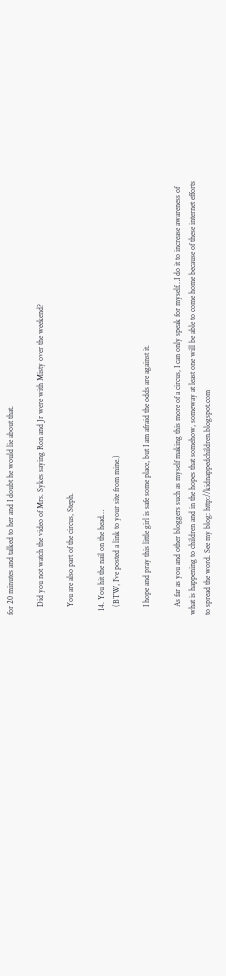for 20 minutes and talked to her and I doubt he would lie about that.

    Did you not watch the video of Mrs. Sykes saying Ron and Jr were with Misty over the weekend?

    You are also part of the circus, Steph.

  14. You hit the nail on the head…
    (BTW, I’ve posted a link to your site from mine.)

    I hope and pray this little girl is safe some place, but I am afraid the odds are against it.

    As far as you and other bloggers such as myself making this more of a circus, I can only speak for myself…I do it to increase awareness of what is happening to children and in the hopes that somehow, someway at least one will be able to come home because of these internet efforts to spread the word. See my blog: http://kidnappedchildren.blogspot.com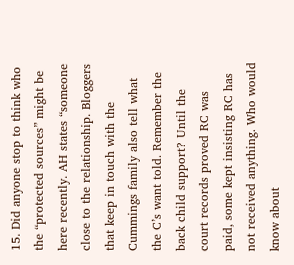15. Did anyone stop to think who the “protected sources” might be here recently. AH states “someone close to the relationship. Bloggers that keep in touch with the Cummings family also tell what the C’s want told. Remember the back child support? Until the court records proved RC was paid, some kept insisting RC has not received anything. Who would know about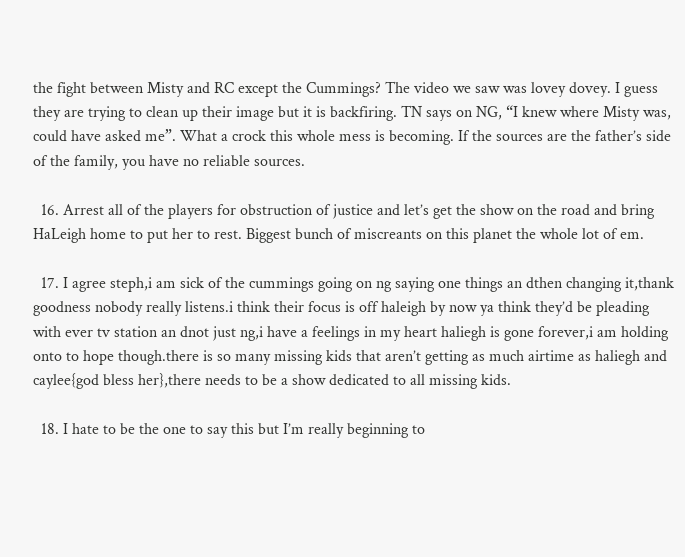the fight between Misty and RC except the Cummings? The video we saw was lovey dovey. I guess they are trying to clean up their image but it is backfiring. TN says on NG, “I knew where Misty was, could have asked me”. What a crock this whole mess is becoming. If the sources are the father’s side of the family, you have no reliable sources.

  16. Arrest all of the players for obstruction of justice and let’s get the show on the road and bring HaLeigh home to put her to rest. Biggest bunch of miscreants on this planet the whole lot of em.

  17. I agree steph,i am sick of the cummings going on ng saying one things an dthen changing it,thank goodness nobody really listens.i think their focus is off haleigh by now ya think they’d be pleading with ever tv station an dnot just ng,i have a feelings in my heart haliegh is gone forever,i am holding onto to hope though.there is so many missing kids that aren’t getting as much airtime as haliegh and caylee{god bless her},there needs to be a show dedicated to all missing kids.

  18. I hate to be the one to say this but I’m really beginning to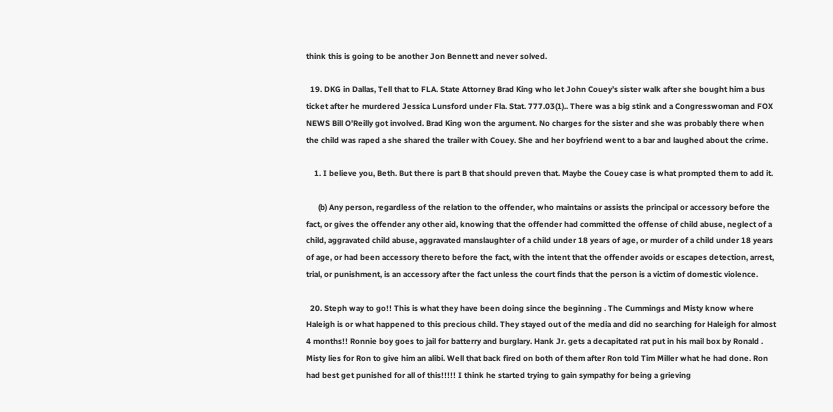think this is going to be another Jon Bennett and never solved.

  19. DKG in Dallas, Tell that to FLA. State Attorney Brad King who let John Couey’s sister walk after she bought him a bus ticket after he murdered Jessica Lunsford under Fla. Stat. 777.03(1).. There was a big stink and a Congresswoman and FOX NEWS Bill O’Reilly got involved. Brad King won the argument. No charges for the sister and she was probably there when the child was raped a she shared the trailer with Couey. She and her boyfriend went to a bar and laughed about the crime.

    1. I believe you, Beth. But there is part B that should preven that. Maybe the Couey case is what prompted them to add it.

      (b) Any person, regardless of the relation to the offender, who maintains or assists the principal or accessory before the fact, or gives the offender any other aid, knowing that the offender had committed the offense of child abuse, neglect of a child, aggravated child abuse, aggravated manslaughter of a child under 18 years of age, or murder of a child under 18 years of age, or had been accessory thereto before the fact, with the intent that the offender avoids or escapes detection, arrest, trial, or punishment, is an accessory after the fact unless the court finds that the person is a victim of domestic violence.

  20. Steph way to go!! This is what they have been doing since the beginning . The Cummings and Misty know where Haleigh is or what happened to this precious child. They stayed out of the media and did no searching for Haleigh for almost 4 months!! Ronnie boy goes to jail for batterry and burglary. Hank Jr. gets a decapitated rat put in his mail box by Ronald . Misty lies for Ron to give him an alibi. Well that back fired on both of them after Ron told Tim Miller what he had done. Ron had best get punished for all of this!!!!! I think he started trying to gain sympathy for being a grieving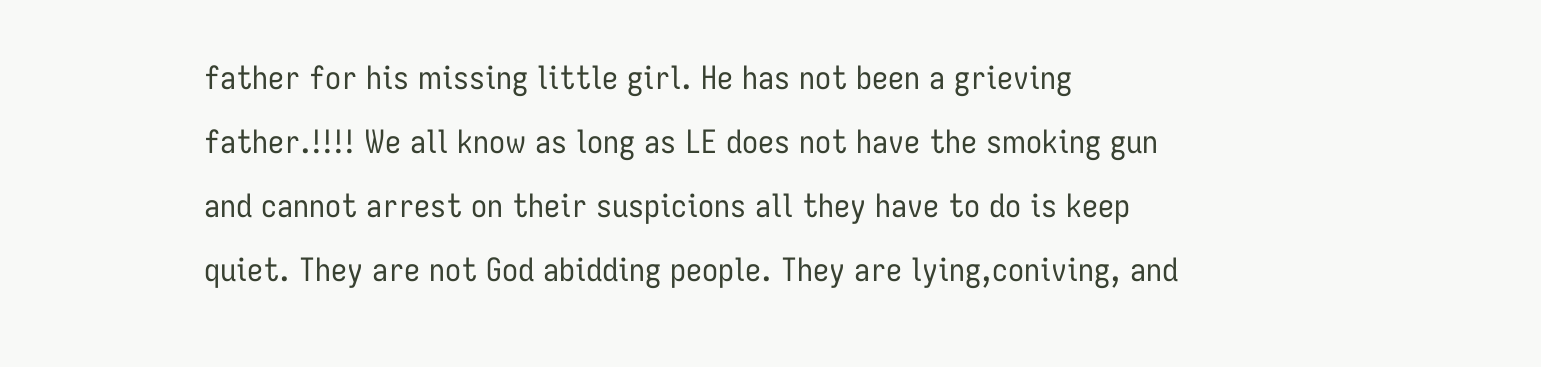father for his missing little girl. He has not been a grieving father.!!!! We all know as long as LE does not have the smoking gun and cannot arrest on their suspicions all they have to do is keep quiet. They are not God abidding people. They are lying,coniving, and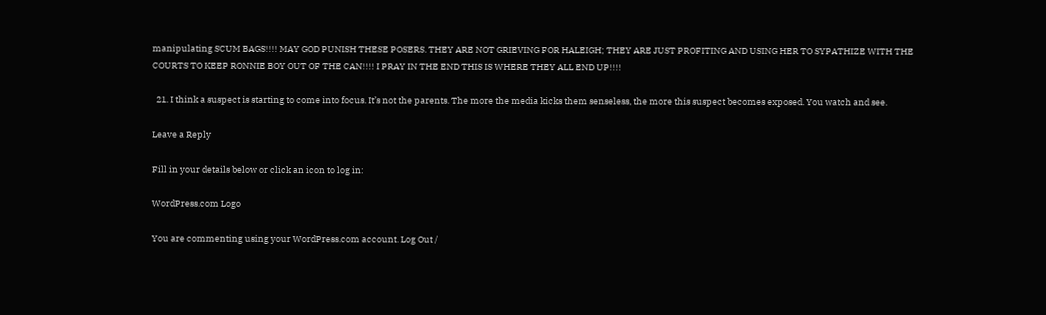manipulating SCUM BAGS!!!! MAY GOD PUNISH THESE POSERS. THEY ARE NOT GRIEVING FOR HALEIGH; THEY ARE JUST PROFITING AND USING HER TO SYPATHIZE WITH THE COURTS TO KEEP RONNIE BOY OUT OF THE CAN!!!! I PRAY IN THE END THIS IS WHERE THEY ALL END UP!!!!

  21. I think a suspect is starting to come into focus. It’s not the parents. The more the media kicks them senseless, the more this suspect becomes exposed. You watch and see.

Leave a Reply

Fill in your details below or click an icon to log in:

WordPress.com Logo

You are commenting using your WordPress.com account. Log Out /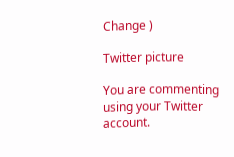Change )

Twitter picture

You are commenting using your Twitter account.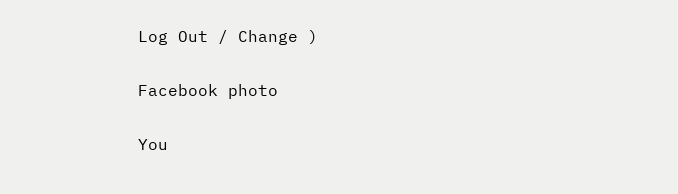Log Out / Change )

Facebook photo

You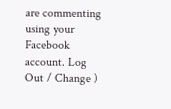are commenting using your Facebook account. Log Out / Change )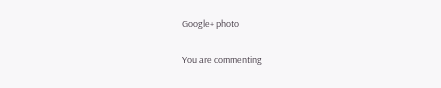Google+ photo

You are commenting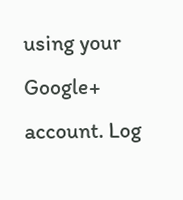using your Google+ account. Log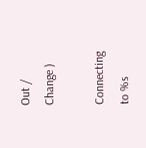Out / Change )

Connecting to %s